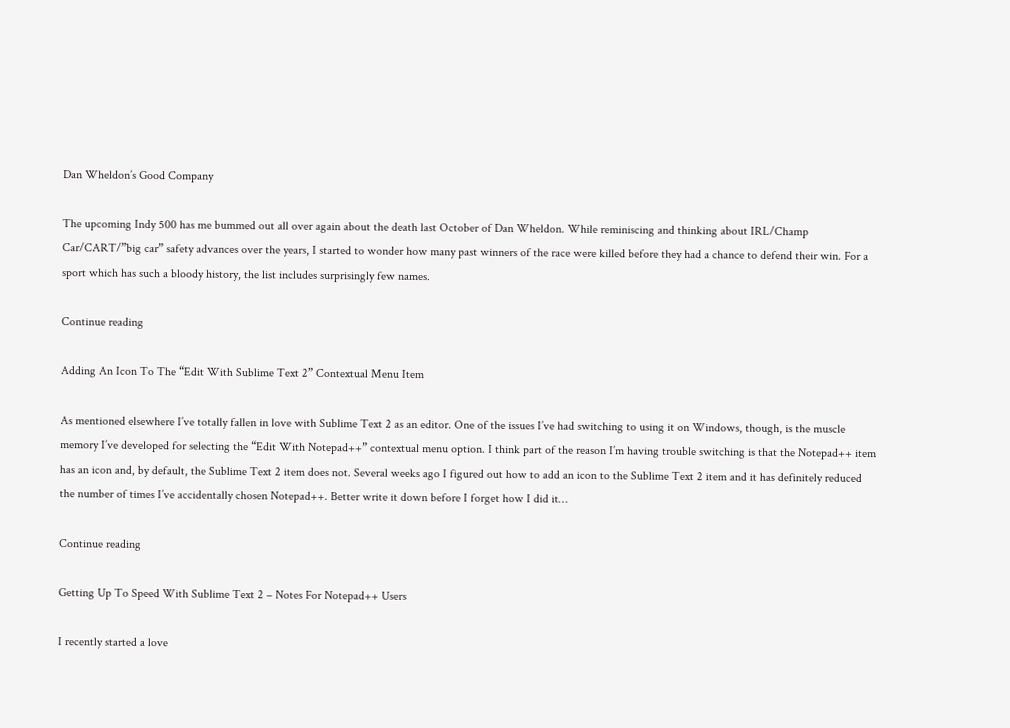Dan Wheldon’s Good Company

The upcoming Indy 500 has me bummed out all over again about the death last October of Dan Wheldon. While reminiscing and thinking about IRL/Champ Car/CART/”big car” safety advances over the years, I started to wonder how many past winners of the race were killed before they had a chance to defend their win. For a sport which has such a bloody history, the list includes surprisingly few names.

Continue reading

Adding An Icon To The “Edit With Sublime Text 2” Contextual Menu Item

As mentioned elsewhere I’ve totally fallen in love with Sublime Text 2 as an editor. One of the issues I’ve had switching to using it on Windows, though, is the muscle memory I’ve developed for selecting the “Edit With Notepad++” contextual menu option. I think part of the reason I’m having trouble switching is that the Notepad++ item has an icon and, by default, the Sublime Text 2 item does not. Several weeks ago I figured out how to add an icon to the Sublime Text 2 item and it has definitely reduced the number of times I’ve accidentally chosen Notepad++. Better write it down before I forget how I did it…

Continue reading

Getting Up To Speed With Sublime Text 2 – Notes For Notepad++ Users

I recently started a love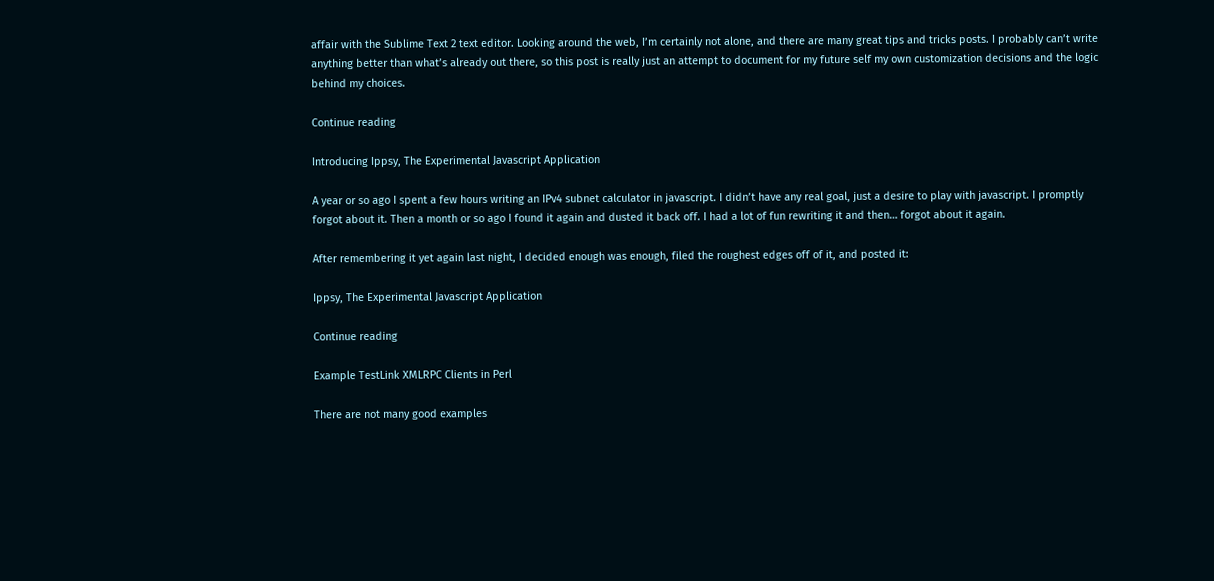affair with the Sublime Text 2 text editor. Looking around the web, I’m certainly not alone, and there are many great tips and tricks posts. I probably can’t write anything better than what’s already out there, so this post is really just an attempt to document for my future self my own customization decisions and the logic behind my choices.

Continue reading

Introducing Ippsy, The Experimental Javascript Application

A year or so ago I spent a few hours writing an IPv4 subnet calculator in javascript. I didn’t have any real goal, just a desire to play with javascript. I promptly forgot about it. Then a month or so ago I found it again and dusted it back off. I had a lot of fun rewriting it and then… forgot about it again.

After remembering it yet again last night, I decided enough was enough, filed the roughest edges off of it, and posted it:

Ippsy, The Experimental Javascript Application

Continue reading

Example TestLink XMLRPC Clients in Perl

There are not many good examples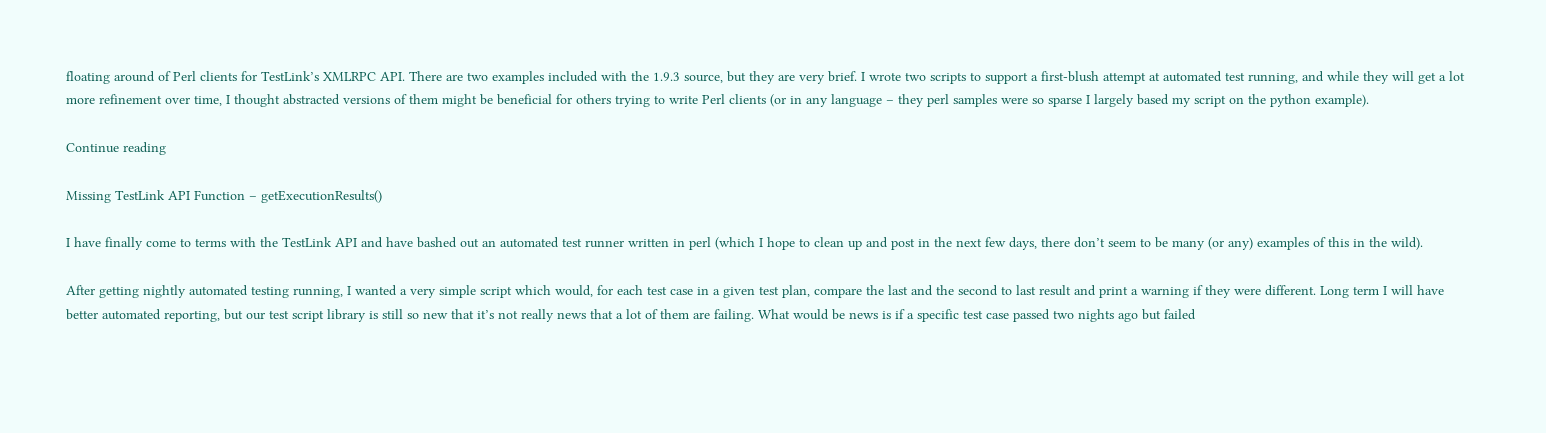floating around of Perl clients for TestLink’s XMLRPC API. There are two examples included with the 1.9.3 source, but they are very brief. I wrote two scripts to support a first-blush attempt at automated test running, and while they will get a lot more refinement over time, I thought abstracted versions of them might be beneficial for others trying to write Perl clients (or in any language – they perl samples were so sparse I largely based my script on the python example).

Continue reading

Missing TestLink API Function – getExecutionResults()

I have finally come to terms with the TestLink API and have bashed out an automated test runner written in perl (which I hope to clean up and post in the next few days, there don’t seem to be many (or any) examples of this in the wild).

After getting nightly automated testing running, I wanted a very simple script which would, for each test case in a given test plan, compare the last and the second to last result and print a warning if they were different. Long term I will have better automated reporting, but our test script library is still so new that it’s not really news that a lot of them are failing. What would be news is if a specific test case passed two nights ago but failed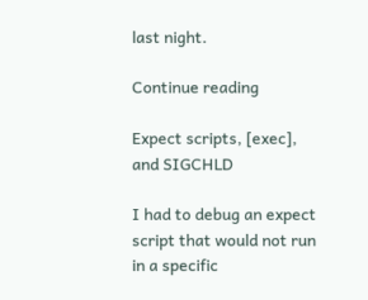last night.

Continue reading

Expect scripts, [exec], and SIGCHLD

I had to debug an expect script that would not run in a specific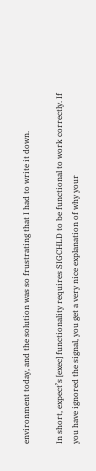environment today, and the solution was so frustrating that I had to write it down.

In short, expect’s [exec] functionality requires SIGCHLD to be functional to work correctly. If you have ignored the signal, you get a very nice explanation of why your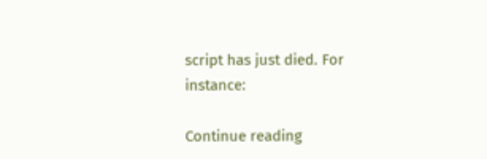script has just died. For instance:

Continue reading